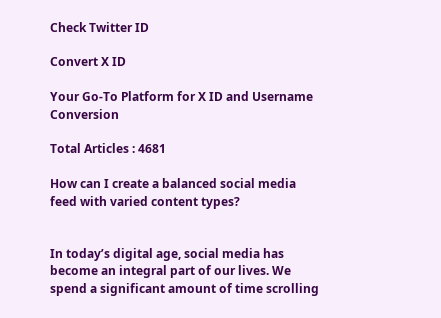Check Twitter ID

Convert X ID

Your Go-To Platform for X ID and Username Conversion

Total Articles : 4681

How can I create a balanced social media feed with varied content types?


In today’s digital age, social media has become an integral part of our lives. We spend a significant amount of time scrolling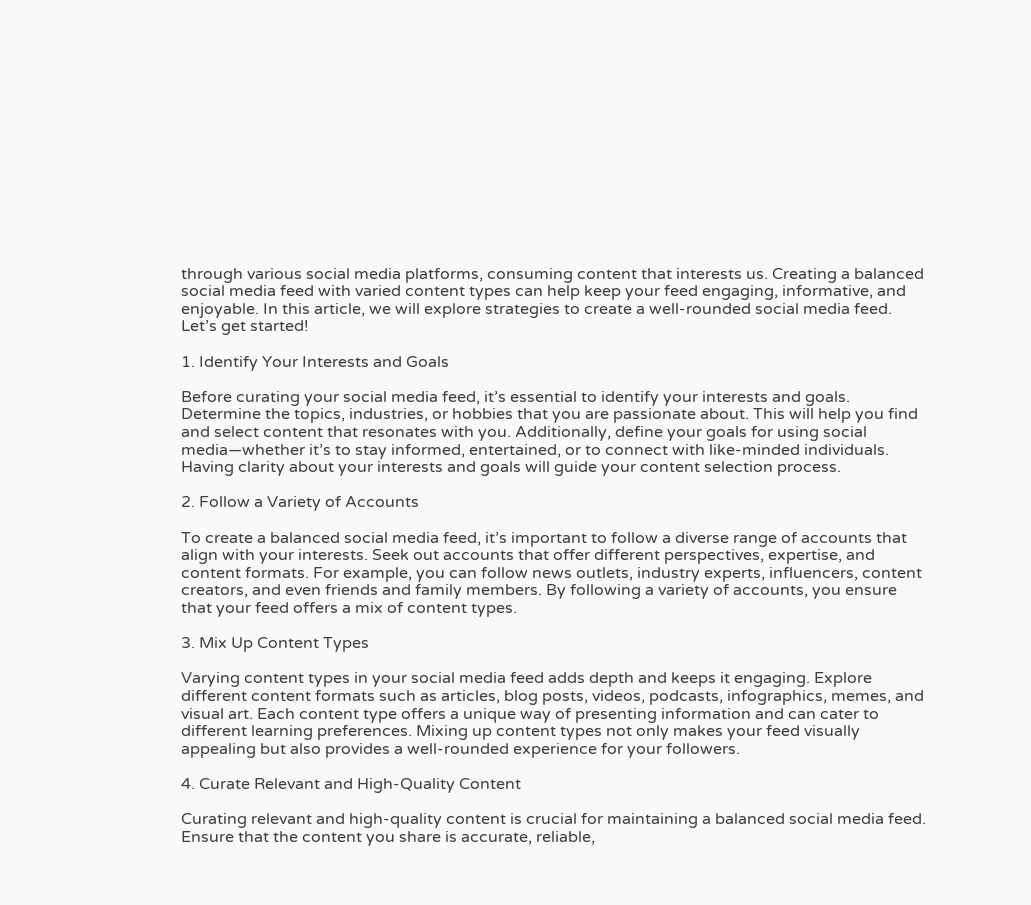through various social media platforms, consuming content that interests us. Creating a balanced social media feed with varied content types can help keep your feed engaging, informative, and enjoyable. In this article, we will explore strategies to create a well-rounded social media feed. Let’s get started!

1. Identify Your Interests and Goals

Before curating your social media feed, it’s essential to identify your interests and goals. Determine the topics, industries, or hobbies that you are passionate about. This will help you find and select content that resonates with you. Additionally, define your goals for using social media—whether it’s to stay informed, entertained, or to connect with like-minded individuals. Having clarity about your interests and goals will guide your content selection process.

2. Follow a Variety of Accounts

To create a balanced social media feed, it’s important to follow a diverse range of accounts that align with your interests. Seek out accounts that offer different perspectives, expertise, and content formats. For example, you can follow news outlets, industry experts, influencers, content creators, and even friends and family members. By following a variety of accounts, you ensure that your feed offers a mix of content types.

3. Mix Up Content Types

Varying content types in your social media feed adds depth and keeps it engaging. Explore different content formats such as articles, blog posts, videos, podcasts, infographics, memes, and visual art. Each content type offers a unique way of presenting information and can cater to different learning preferences. Mixing up content types not only makes your feed visually appealing but also provides a well-rounded experience for your followers.

4. Curate Relevant and High-Quality Content

Curating relevant and high-quality content is crucial for maintaining a balanced social media feed. Ensure that the content you share is accurate, reliable,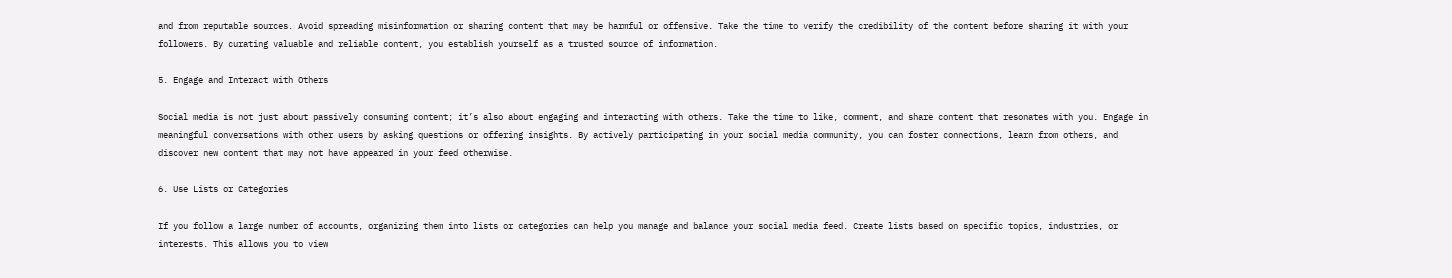and from reputable sources. Avoid spreading misinformation or sharing content that may be harmful or offensive. Take the time to verify the credibility of the content before sharing it with your followers. By curating valuable and reliable content, you establish yourself as a trusted source of information.

5. Engage and Interact with Others

Social media is not just about passively consuming content; it’s also about engaging and interacting with others. Take the time to like, comment, and share content that resonates with you. Engage in meaningful conversations with other users by asking questions or offering insights. By actively participating in your social media community, you can foster connections, learn from others, and discover new content that may not have appeared in your feed otherwise.

6. Use Lists or Categories

If you follow a large number of accounts, organizing them into lists or categories can help you manage and balance your social media feed. Create lists based on specific topics, industries, or interests. This allows you to view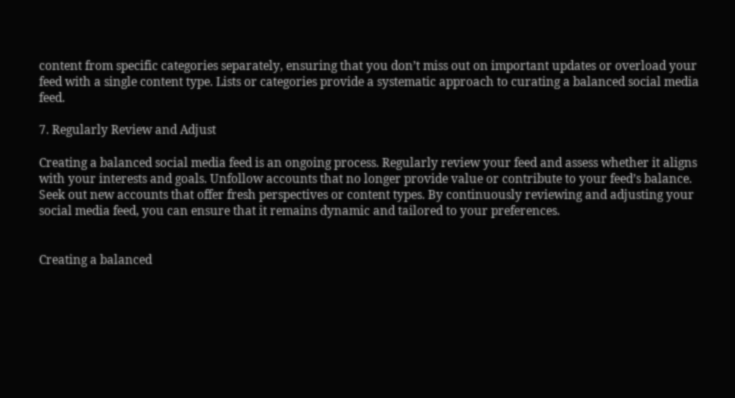content from specific categories separately, ensuring that you don’t miss out on important updates or overload your feed with a single content type. Lists or categories provide a systematic approach to curating a balanced social media feed.

7. Regularly Review and Adjust

Creating a balanced social media feed is an ongoing process. Regularly review your feed and assess whether it aligns with your interests and goals. Unfollow accounts that no longer provide value or contribute to your feed’s balance. Seek out new accounts that offer fresh perspectives or content types. By continuously reviewing and adjusting your social media feed, you can ensure that it remains dynamic and tailored to your preferences.


Creating a balanced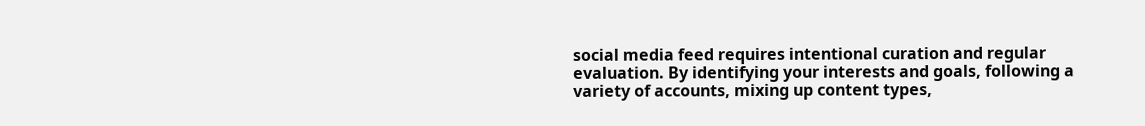social media feed requires intentional curation and regular evaluation. By identifying your interests and goals, following a variety of accounts, mixing up content types,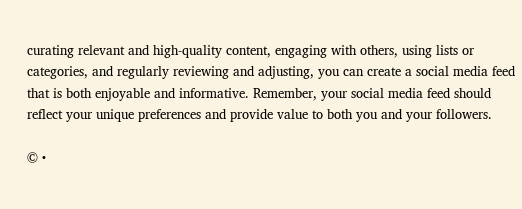curating relevant and high-quality content, engaging with others, using lists or categories, and regularly reviewing and adjusting, you can create a social media feed that is both enjoyable and informative. Remember, your social media feed should reflect your unique preferences and provide value to both you and your followers.

© •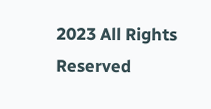2023 All Rights Reserved